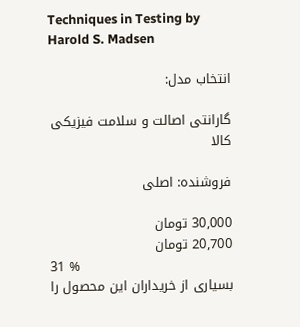Techniques in Testing by Harold S. Madsen

انتخاب مدل:

گارانتی اصالت و سلامت فیزیکی کالا

فروشنده: اصلی

30,000 تومان
20,700 تومان
31 %
بسیاری از خریداران این محصول را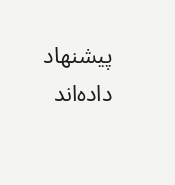پیشنهاد داده‌اند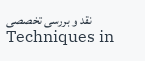نقد و بررسی تخصصی Techniques in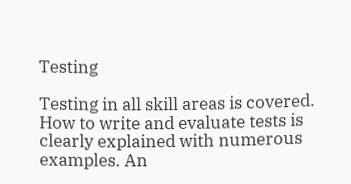Testing

Testing in all skill areas is covered. How to write and evaluate tests is clearly explained with numerous examples. An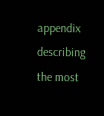appendix describing the most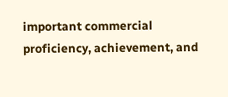important commercial proficiency, achievement, and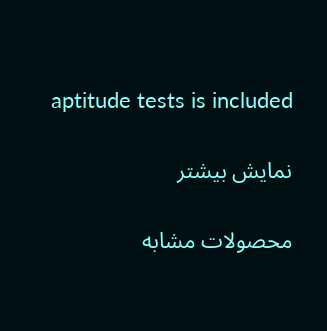aptitude tests is included

نمایش بیشتر

محصولات مشابه